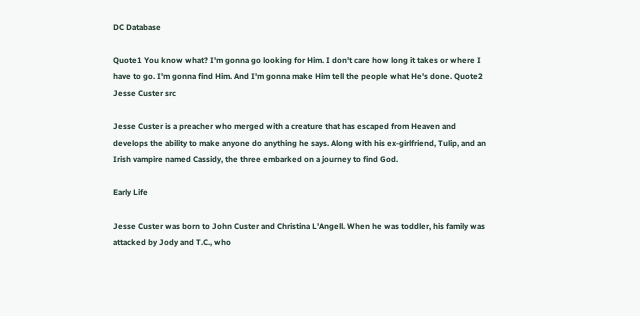DC Database

Quote1 You know what? I'm gonna go looking for Him. I don't care how long it takes or where I have to go. I'm gonna find Him. And I'm gonna make Him tell the people what He's done. Quote2
Jesse Custer src

Jesse Custer is a preacher who merged with a creature that has escaped from Heaven and develops the ability to make anyone do anything he says. Along with his ex-girlfriend, Tulip, and an Irish vampire named Cassidy, the three embarked on a journey to find God.

Early Life

Jesse Custer was born to John Custer and Christina L'Angell. When he was toddler, his family was attacked by Jody and T.C., who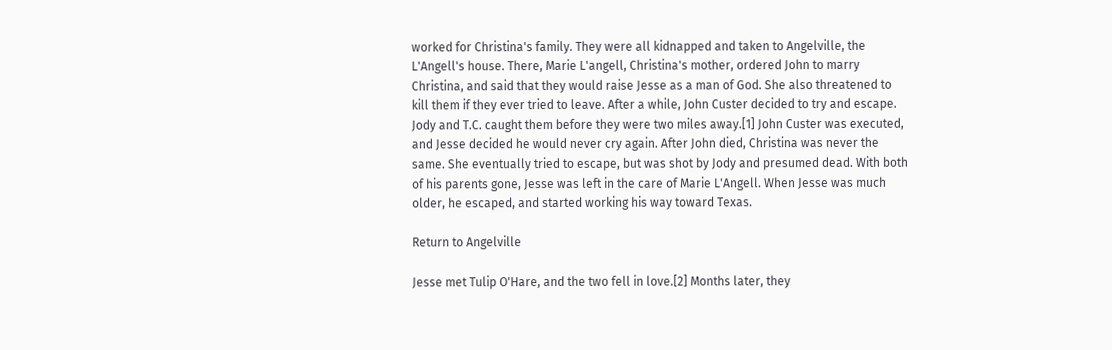worked for Christina's family. They were all kidnapped and taken to Angelville, the L'Angell's house. There, Marie L'angell, Christina's mother, ordered John to marry Christina, and said that they would raise Jesse as a man of God. She also threatened to kill them if they ever tried to leave. After a while, John Custer decided to try and escape. Jody and T.C. caught them before they were two miles away.[1] John Custer was executed, and Jesse decided he would never cry again. After John died, Christina was never the same. She eventually tried to escape, but was shot by Jody and presumed dead. With both of his parents gone, Jesse was left in the care of Marie L'Angell. When Jesse was much older, he escaped, and started working his way toward Texas.

Return to Angelville

Jesse met Tulip O'Hare, and the two fell in love.[2] Months later, they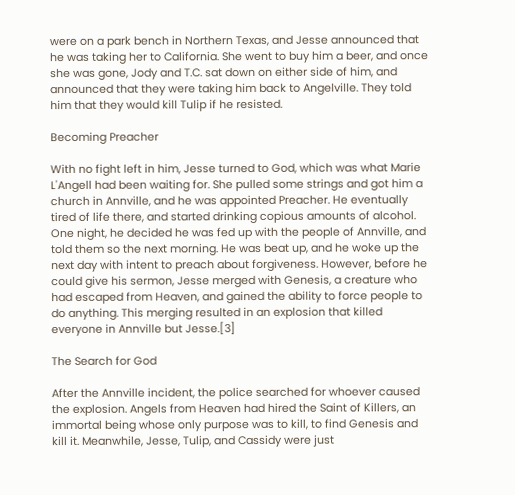were on a park bench in Northern Texas, and Jesse announced that he was taking her to California. She went to buy him a beer, and once she was gone, Jody and T.C. sat down on either side of him, and announced that they were taking him back to Angelville. They told him that they would kill Tulip if he resisted.

Becoming Preacher

With no fight left in him, Jesse turned to God, which was what Marie L'Angell had been waiting for. She pulled some strings and got him a church in Annville, and he was appointed Preacher. He eventually tired of life there, and started drinking copious amounts of alcohol. One night, he decided he was fed up with the people of Annville, and told them so the next morning. He was beat up, and he woke up the next day with intent to preach about forgiveness. However, before he could give his sermon, Jesse merged with Genesis, a creature who had escaped from Heaven, and gained the ability to force people to do anything. This merging resulted in an explosion that killed everyone in Annville but Jesse.[3]

The Search for God

After the Annville incident, the police searched for whoever caused the explosion. Angels from Heaven had hired the Saint of Killers, an immortal being whose only purpose was to kill, to find Genesis and kill it. Meanwhile, Jesse, Tulip, and Cassidy were just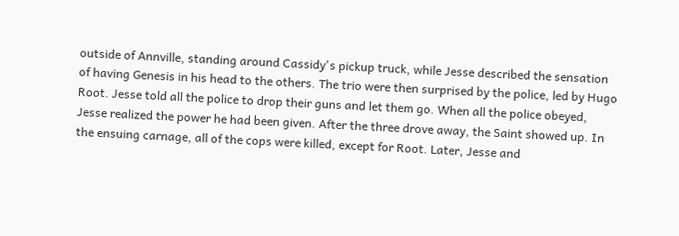outside of Annville, standing around Cassidy's pickup truck, while Jesse described the sensation of having Genesis in his head to the others. The trio were then surprised by the police, led by Hugo Root. Jesse told all the police to drop their guns and let them go. When all the police obeyed, Jesse realized the power he had been given. After the three drove away, the Saint showed up. In the ensuing carnage, all of the cops were killed, except for Root. Later, Jesse and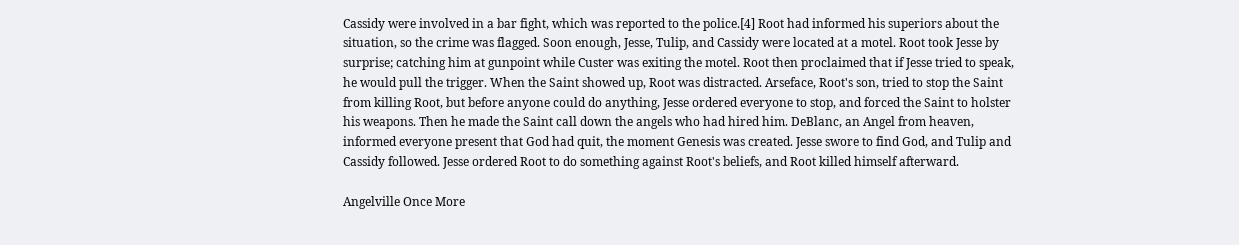Cassidy were involved in a bar fight, which was reported to the police.[4] Root had informed his superiors about the situation, so the crime was flagged. Soon enough, Jesse, Tulip, and Cassidy were located at a motel. Root took Jesse by surprise; catching him at gunpoint while Custer was exiting the motel. Root then proclaimed that if Jesse tried to speak, he would pull the trigger. When the Saint showed up, Root was distracted. Arseface, Root's son, tried to stop the Saint from killing Root, but before anyone could do anything, Jesse ordered everyone to stop, and forced the Saint to holster his weapons. Then he made the Saint call down the angels who had hired him. DeBlanc, an Angel from heaven, informed everyone present that God had quit, the moment Genesis was created. Jesse swore to find God, and Tulip and Cassidy followed. Jesse ordered Root to do something against Root's beliefs, and Root killed himself afterward.

Angelville Once More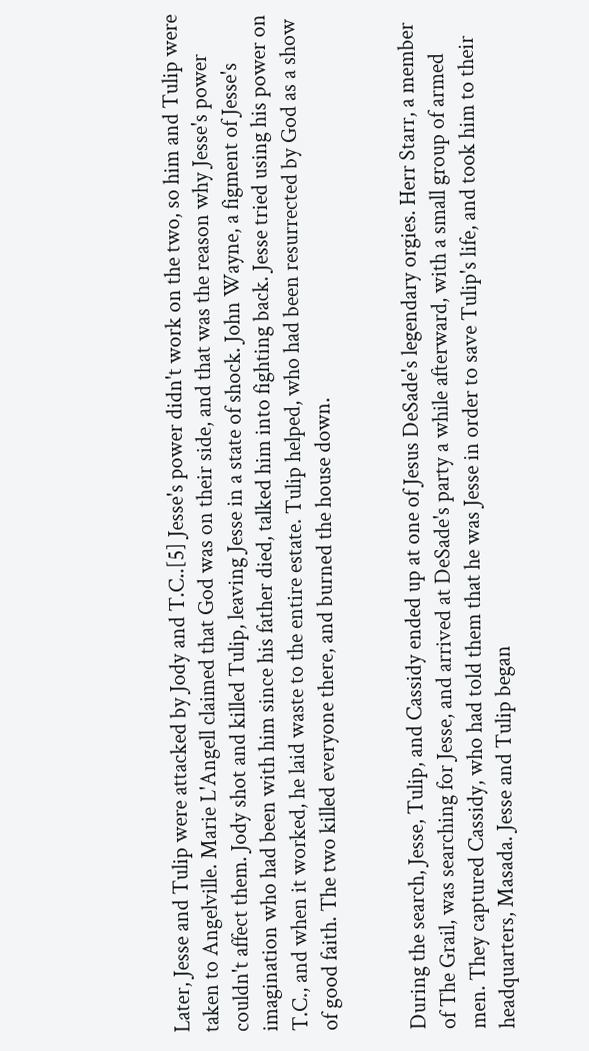Later, Jesse and Tulip were attacked by Jody and T.C..[5] Jesse's power didn't work on the two, so him and Tulip were taken to Angelville. Marie L'Angell claimed that God was on their side, and that was the reason why Jesse's power couldn't affect them. Jody shot and killed Tulip, leaving Jesse in a state of shock. John Wayne, a figment of Jesse's imagination who had been with him since his father died, talked him into fighting back. Jesse tried using his power on T.C., and when it worked, he laid waste to the entire estate. Tulip helped, who had been resurrected by God as a show of good faith. The two killed everyone there, and burned the house down.


During the search, Jesse, Tulip, and Cassidy ended up at one of Jesus DeSade's legendary orgies. Herr Starr, a member of The Grail, was searching for Jesse, and arrived at DeSade's party a while afterward, with a small group of armed men. They captured Cassidy, who had told them that he was Jesse in order to save Tulip's life, and took him to their headquarters, Masada. Jesse and Tulip began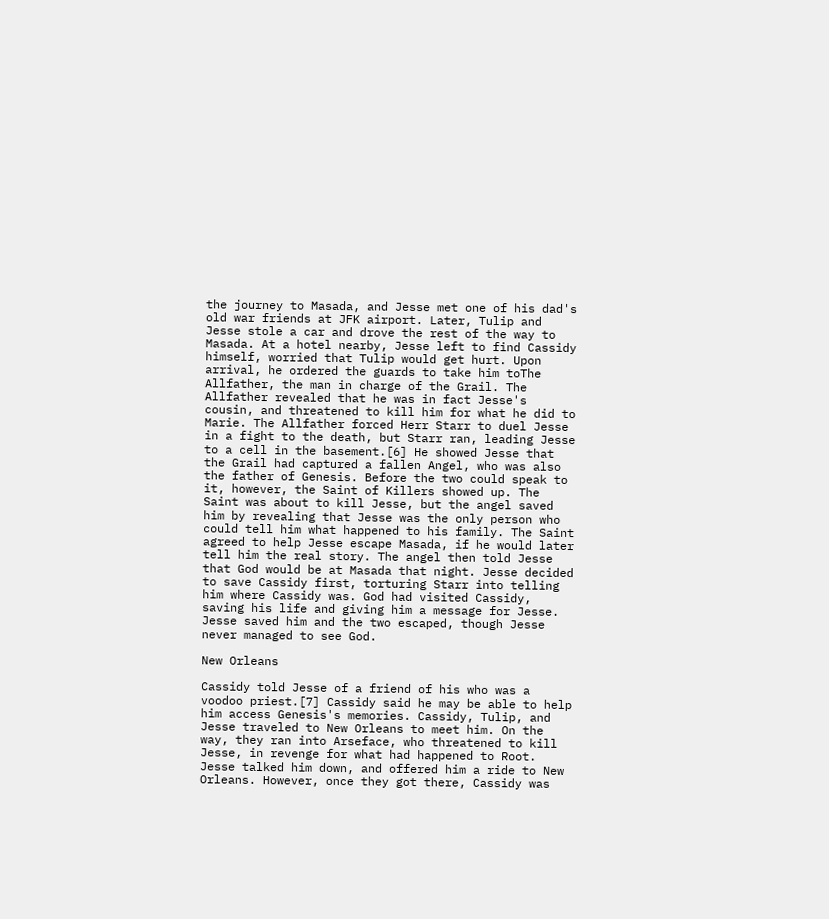the journey to Masada, and Jesse met one of his dad's old war friends at JFK airport. Later, Tulip and Jesse stole a car and drove the rest of the way to Masada. At a hotel nearby, Jesse left to find Cassidy himself, worried that Tulip would get hurt. Upon arrival, he ordered the guards to take him toThe Allfather, the man in charge of the Grail. The Allfather revealed that he was in fact Jesse's cousin, and threatened to kill him for what he did to Marie. The Allfather forced Herr Starr to duel Jesse in a fight to the death, but Starr ran, leading Jesse to a cell in the basement.[6] He showed Jesse that the Grail had captured a fallen Angel, who was also the father of Genesis. Before the two could speak to it, however, the Saint of Killers showed up. The Saint was about to kill Jesse, but the angel saved him by revealing that Jesse was the only person who could tell him what happened to his family. The Saint agreed to help Jesse escape Masada, if he would later tell him the real story. The angel then told Jesse that God would be at Masada that night. Jesse decided to save Cassidy first, torturing Starr into telling him where Cassidy was. God had visited Cassidy, saving his life and giving him a message for Jesse. Jesse saved him and the two escaped, though Jesse never managed to see God.

New Orleans

Cassidy told Jesse of a friend of his who was a voodoo priest.[7] Cassidy said he may be able to help him access Genesis's memories. Cassidy, Tulip, and Jesse traveled to New Orleans to meet him. On the way, they ran into Arseface, who threatened to kill Jesse, in revenge for what had happened to Root. Jesse talked him down, and offered him a ride to New Orleans. However, once they got there, Cassidy was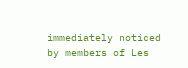immediately noticed by members of Les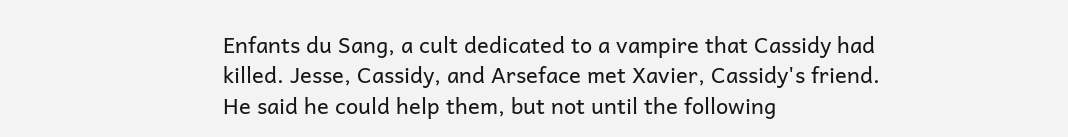Enfants du Sang, a cult dedicated to a vampire that Cassidy had killed. Jesse, Cassidy, and Arseface met Xavier, Cassidy's friend. He said he could help them, but not until the following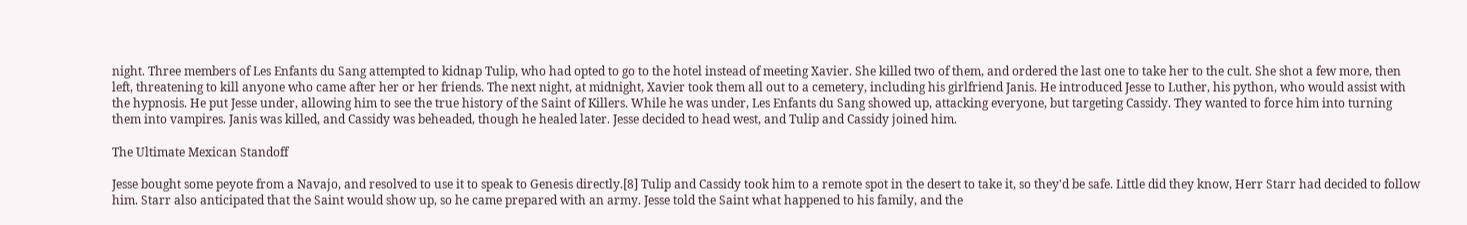night. Three members of Les Enfants du Sang attempted to kidnap Tulip, who had opted to go to the hotel instead of meeting Xavier. She killed two of them, and ordered the last one to take her to the cult. She shot a few more, then left, threatening to kill anyone who came after her or her friends. The next night, at midnight, Xavier took them all out to a cemetery, including his girlfriend Janis. He introduced Jesse to Luther, his python, who would assist with the hypnosis. He put Jesse under, allowing him to see the true history of the Saint of Killers. While he was under, Les Enfants du Sang showed up, attacking everyone, but targeting Cassidy. They wanted to force him into turning them into vampires. Janis was killed, and Cassidy was beheaded, though he healed later. Jesse decided to head west, and Tulip and Cassidy joined him.

The Ultimate Mexican Standoff

Jesse bought some peyote from a Navajo, and resolved to use it to speak to Genesis directly.[8] Tulip and Cassidy took him to a remote spot in the desert to take it, so they'd be safe. Little did they know, Herr Starr had decided to follow him. Starr also anticipated that the Saint would show up, so he came prepared with an army. Jesse told the Saint what happened to his family, and the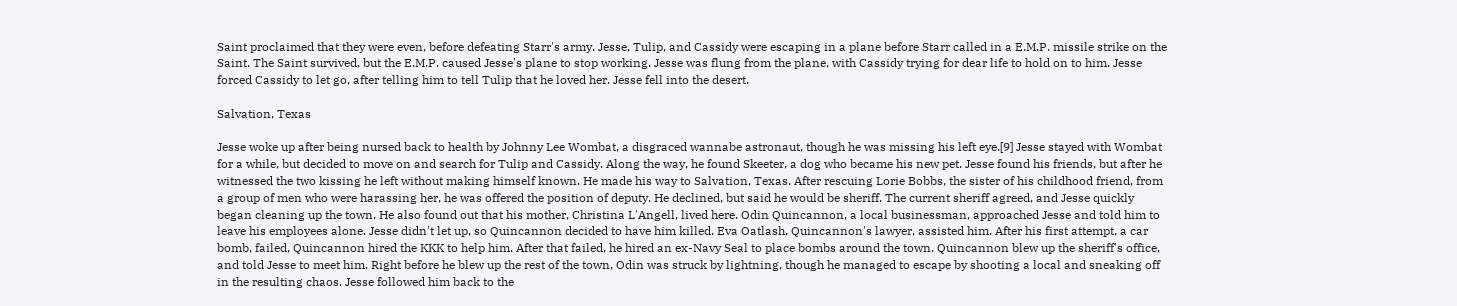Saint proclaimed that they were even, before defeating Starr's army. Jesse, Tulip, and Cassidy were escaping in a plane before Starr called in a E.M.P. missile strike on the Saint. The Saint survived, but the E.M.P. caused Jesse's plane to stop working. Jesse was flung from the plane, with Cassidy trying for dear life to hold on to him. Jesse forced Cassidy to let go, after telling him to tell Tulip that he loved her. Jesse fell into the desert.

Salvation, Texas

Jesse woke up after being nursed back to health by Johnny Lee Wombat, a disgraced wannabe astronaut, though he was missing his left eye.[9] Jesse stayed with Wombat for a while, but decided to move on and search for Tulip and Cassidy. Along the way, he found Skeeter, a dog who became his new pet. Jesse found his friends, but after he witnessed the two kissing he left without making himself known. He made his way to Salvation, Texas. After rescuing Lorie Bobbs, the sister of his childhood friend, from a group of men who were harassing her, he was offered the position of deputy. He declined, but said he would be sheriff. The current sheriff agreed, and Jesse quickly began cleaning up the town. He also found out that his mother, Christina L'Angell, lived here. Odin Quincannon, a local businessman, approached Jesse and told him to leave his employees alone. Jesse didn't let up, so Quincannon decided to have him killed. Eva Oatlash, Quincannon's lawyer, assisted him. After his first attempt, a car bomb, failed, Quincannon hired the KKK to help him. After that failed, he hired an ex-Navy Seal to place bombs around the town. Quincannon blew up the sheriff's office, and told Jesse to meet him. Right before he blew up the rest of the town, Odin was struck by lightning, though he managed to escape by shooting a local and sneaking off in the resulting chaos. Jesse followed him back to the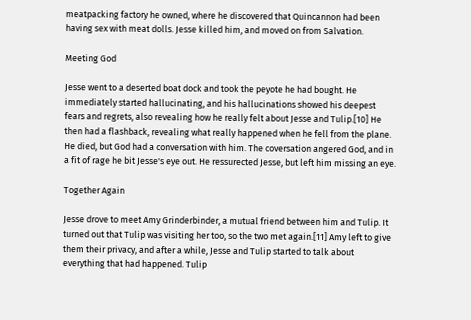meatpacking factory he owned, where he discovered that Quincannon had been having sex with meat dolls. Jesse killed him, and moved on from Salvation.

Meeting God

Jesse went to a deserted boat dock and took the peyote he had bought. He immediately started hallucinating, and his hallucinations showed his deepest fears and regrets, also revealing how he really felt about Jesse and Tulip.[10] He then had a flashback, revealing what really happened when he fell from the plane. He died, but God had a conversation with him. The coversation angered God, and in a fit of rage he bit Jesse's eye out. He ressurected Jesse, but left him missing an eye.

Together Again

Jesse drove to meet Amy Grinderbinder, a mutual friend between him and Tulip. It turned out that Tulip was visiting her too, so the two met again.[11] Amy left to give them their privacy, and after a while, Jesse and Tulip started to talk about everything that had happened. Tulip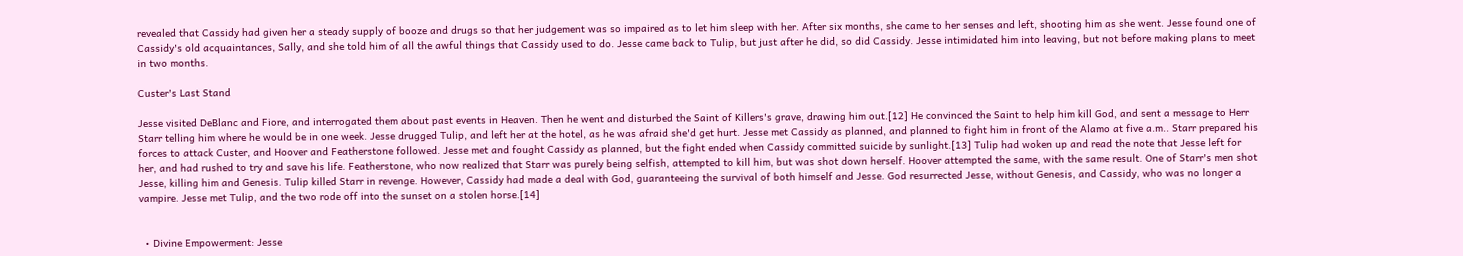revealed that Cassidy had given her a steady supply of booze and drugs so that her judgement was so impaired as to let him sleep with her. After six months, she came to her senses and left, shooting him as she went. Jesse found one of Cassidy's old acquaintances, Sally, and she told him of all the awful things that Cassidy used to do. Jesse came back to Tulip, but just after he did, so did Cassidy. Jesse intimidated him into leaving, but not before making plans to meet in two months.

Custer's Last Stand

Jesse visited DeBlanc and Fiore, and interrogated them about past events in Heaven. Then he went and disturbed the Saint of Killers's grave, drawing him out.[12] He convinced the Saint to help him kill God, and sent a message to Herr Starr telling him where he would be in one week. Jesse drugged Tulip, and left her at the hotel, as he was afraid she'd get hurt. Jesse met Cassidy as planned, and planned to fight him in front of the Alamo at five a.m.. Starr prepared his forces to attack Custer, and Hoover and Featherstone followed. Jesse met and fought Cassidy as planned, but the fight ended when Cassidy committed suicide by sunlight.[13] Tulip had woken up and read the note that Jesse left for her, and had rushed to try and save his life. Featherstone, who now realized that Starr was purely being selfish, attempted to kill him, but was shot down herself. Hoover attempted the same, with the same result. One of Starr's men shot Jesse, killing him and Genesis. Tulip killed Starr in revenge. However, Cassidy had made a deal with God, guaranteeing the survival of both himself and Jesse. God resurrected Jesse, without Genesis, and Cassidy, who was no longer a vampire. Jesse met Tulip, and the two rode off into the sunset on a stolen horse.[14]


  • Divine Empowerment: Jesse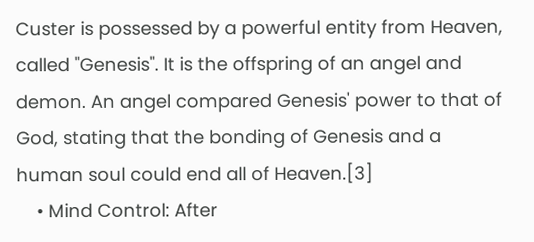Custer is possessed by a powerful entity from Heaven, called "Genesis". It is the offspring of an angel and demon. An angel compared Genesis' power to that of God, stating that the bonding of Genesis and a human soul could end all of Heaven.[3]
    • Mind Control: After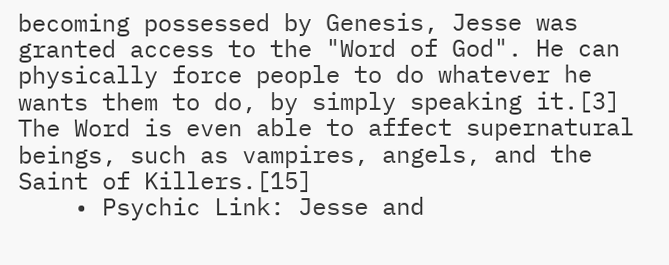becoming possessed by Genesis, Jesse was granted access to the "Word of God". He can physically force people to do whatever he wants them to do, by simply speaking it.[3] The Word is even able to affect supernatural beings, such as vampires, angels, and the Saint of Killers.[15]
    • Psychic Link: Jesse and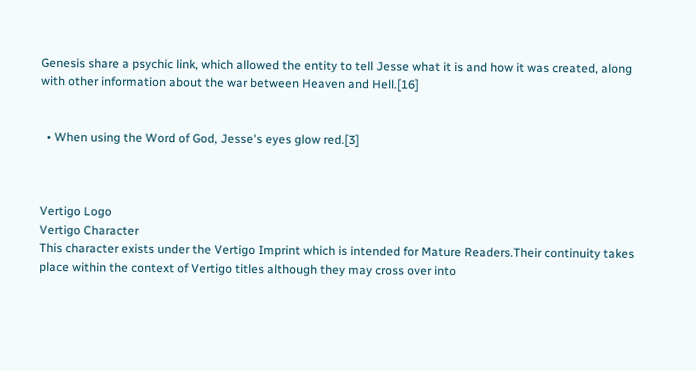Genesis share a psychic link, which allowed the entity to tell Jesse what it is and how it was created, along with other information about the war between Heaven and Hell.[16]


  • When using the Word of God, Jesse's eyes glow red.[3]



Vertigo Logo
Vertigo Character
This character exists under the Vertigo Imprint which is intended for Mature Readers.Their continuity takes place within the context of Vertigo titles although they may cross over into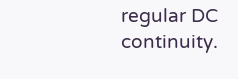regular DC continuity.